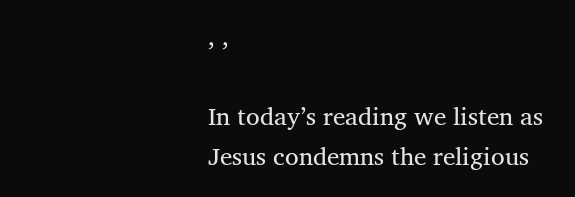, ,

In today’s reading we listen as Jesus condemns the religious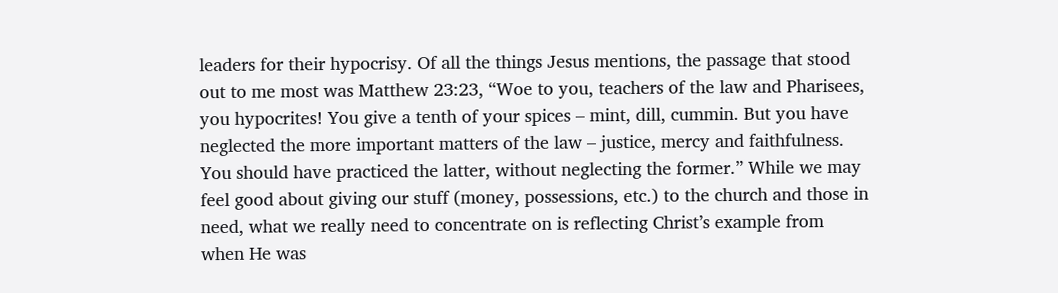leaders for their hypocrisy. Of all the things Jesus mentions, the passage that stood out to me most was Matthew 23:23, “Woe to you, teachers of the law and Pharisees, you hypocrites! You give a tenth of your spices – mint, dill, cummin. But you have neglected the more important matters of the law – justice, mercy and faithfulness. You should have practiced the latter, without neglecting the former.” While we may feel good about giving our stuff (money, possessions, etc.) to the church and those in need, what we really need to concentrate on is reflecting Christ’s example from when He was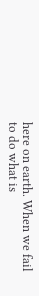here on earth. When we fail to do what is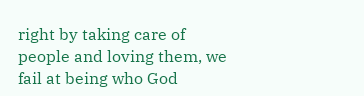right by taking care of people and loving them, we fail at being who God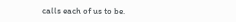calls each of us to be.